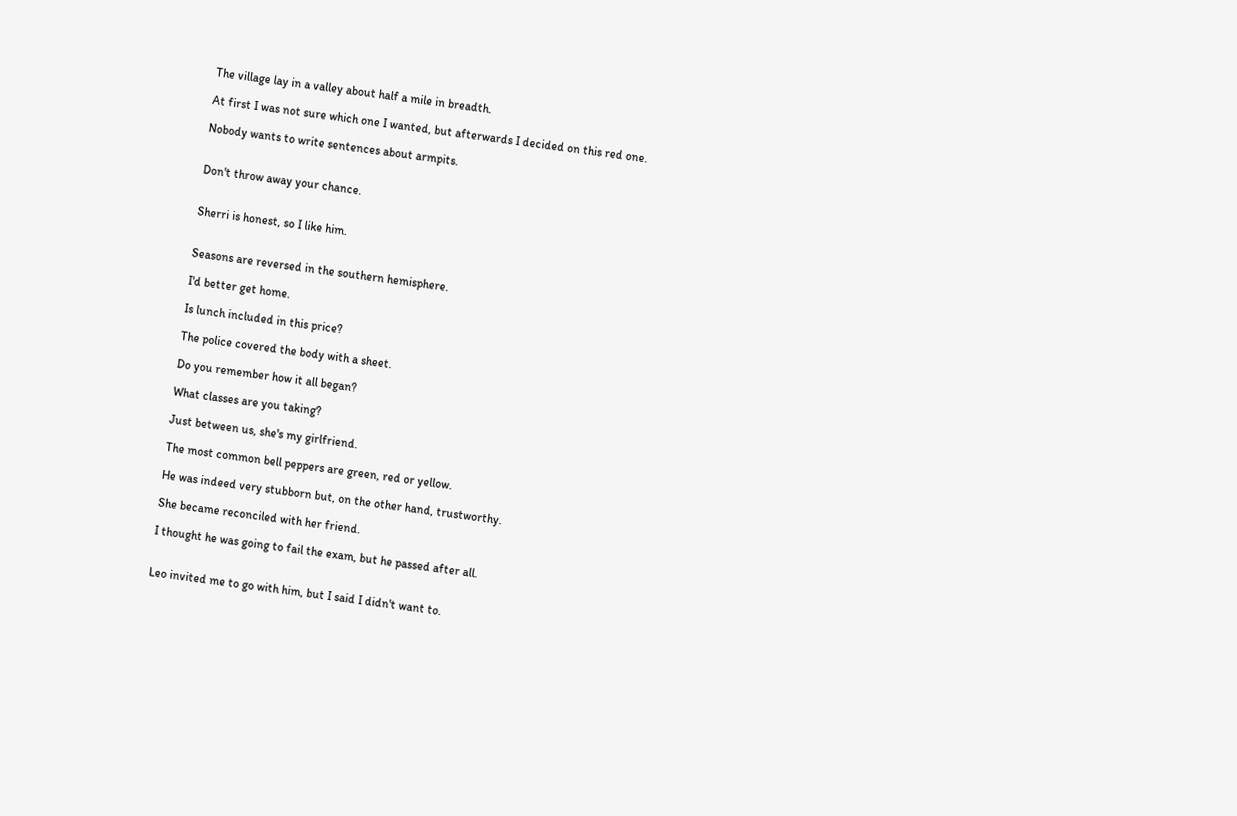The village lay in a valley about half a mile in breadth.

At first I was not sure which one I wanted, but afterwards I decided on this red one.

Nobody wants to write sentences about armpits.


Don't throw away your chance.


Sherri is honest, so I like him.


Seasons are reversed in the southern hemisphere.

I'd better get home.

Is lunch included in this price?

The police covered the body with a sheet.

Do you remember how it all began?

What classes are you taking?

Just between us, she's my girlfriend.

The most common bell peppers are green, red or yellow.

He was indeed very stubborn but, on the other hand, trustworthy.

She became reconciled with her friend.

I thought he was going to fail the exam, but he passed after all.


Leo invited me to go with him, but I said I didn't want to.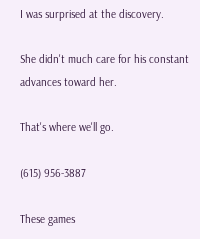I was surprised at the discovery.

She didn't much care for his constant advances toward her.

That's where we'll go.

(615) 956-3887

These games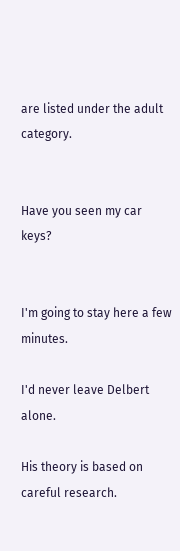are listed under the adult category.


Have you seen my car keys?


I'm going to stay here a few minutes.

I'd never leave Delbert alone.

His theory is based on careful research.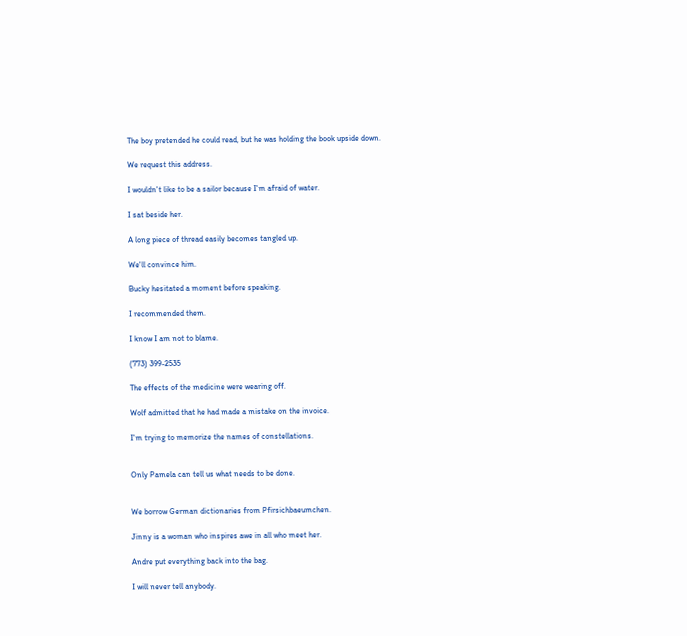The boy pretended he could read, but he was holding the book upside down.

We request this address.

I wouldn't like to be a sailor because I'm afraid of water.

I sat beside her.

A long piece of thread easily becomes tangled up.

We'll convince him.

Bucky hesitated a moment before speaking.

I recommended them.

I know I am not to blame.

(773) 399-2535

The effects of the medicine were wearing off.

Wolf admitted that he had made a mistake on the invoice.

I'm trying to memorize the names of constellations.


Only Pamela can tell us what needs to be done.


We borrow German dictionaries from Pfirsichbaeumchen.

Jinny is a woman who inspires awe in all who meet her.

Andre put everything back into the bag.

I will never tell anybody.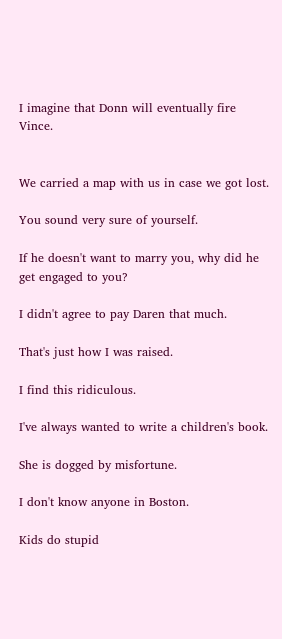I imagine that Donn will eventually fire Vince.


We carried a map with us in case we got lost.

You sound very sure of yourself.

If he doesn't want to marry you, why did he get engaged to you?

I didn't agree to pay Daren that much.

That's just how I was raised.

I find this ridiculous.

I've always wanted to write a children's book.

She is dogged by misfortune.

I don't know anyone in Boston.

Kids do stupid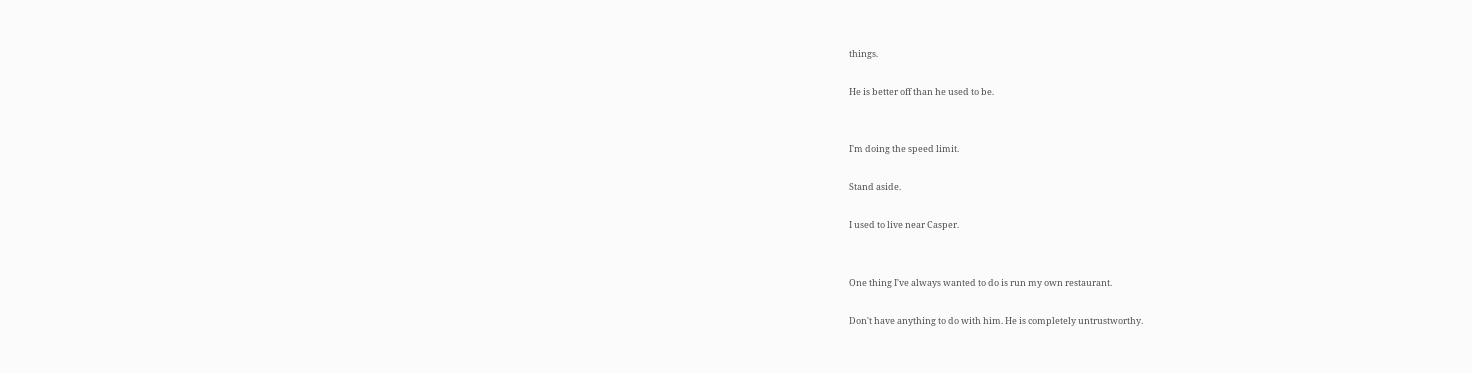things.

He is better off than he used to be.


I'm doing the speed limit.

Stand aside.

I used to live near Casper.


One thing I've always wanted to do is run my own restaurant.

Don't have anything to do with him. He is completely untrustworthy.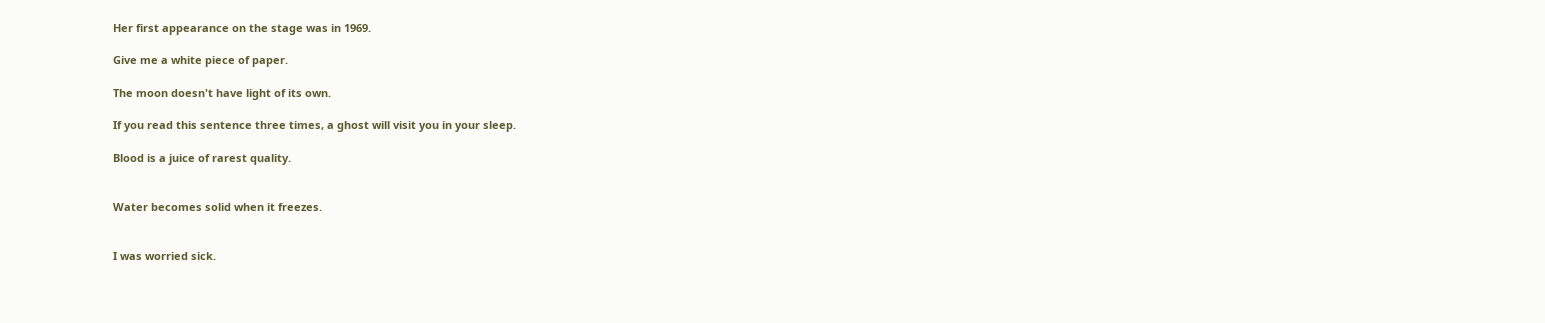Her first appearance on the stage was in 1969.

Give me a white piece of paper.

The moon doesn't have light of its own.

If you read this sentence three times, a ghost will visit you in your sleep.

Blood is a juice of rarest quality.


Water becomes solid when it freezes.


I was worried sick.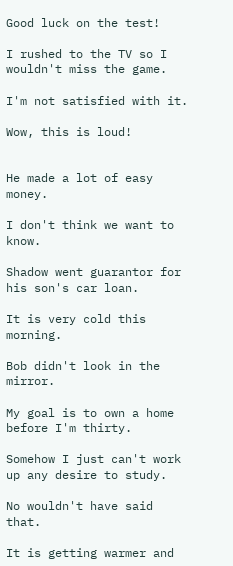Good luck on the test!

I rushed to the TV so I wouldn't miss the game.

I'm not satisfied with it.

Wow, this is loud!


He made a lot of easy money.

I don't think we want to know.

Shadow went guarantor for his son's car loan.

It is very cold this morning.

Bob didn't look in the mirror.

My goal is to own a home before I'm thirty.

Somehow I just can't work up any desire to study.

No wouldn't have said that.

It is getting warmer and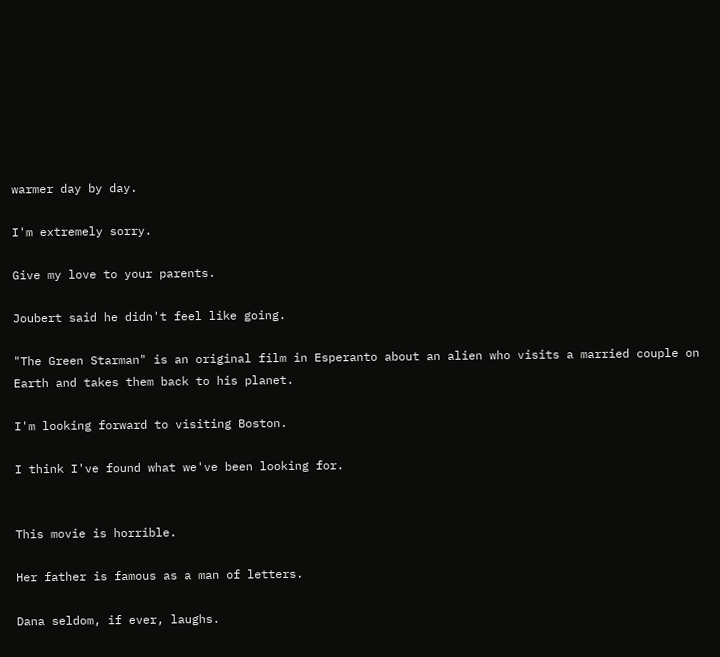warmer day by day.

I'm extremely sorry.

Give my love to your parents.

Joubert said he didn't feel like going.

"The Green Starman" is an original film in Esperanto about an alien who visits a married couple on Earth and takes them back to his planet.

I'm looking forward to visiting Boston.

I think I've found what we've been looking for.


This movie is horrible.

Her father is famous as a man of letters.

Dana seldom, if ever, laughs.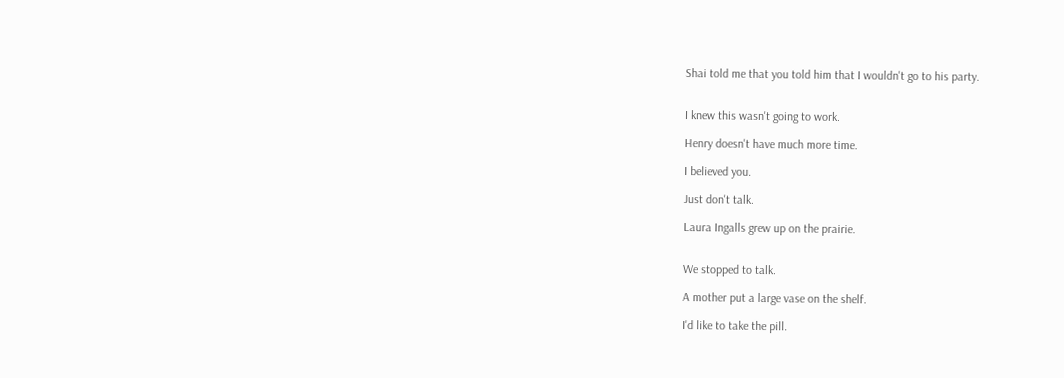Shai told me that you told him that I wouldn't go to his party.


I knew this wasn't going to work.

Henry doesn't have much more time.

I believed you.

Just don't talk.

Laura Ingalls grew up on the prairie.


We stopped to talk.

A mother put a large vase on the shelf.

I'd like to take the pill.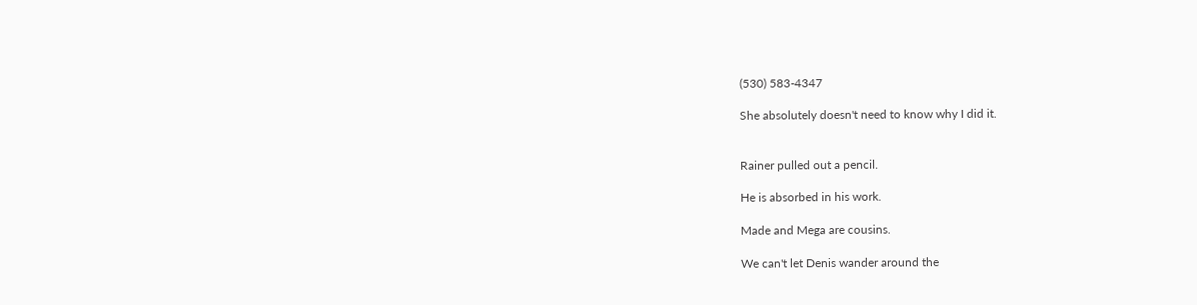(530) 583-4347

She absolutely doesn't need to know why I did it.


Rainer pulled out a pencil.

He is absorbed in his work.

Made and Mega are cousins.

We can't let Denis wander around the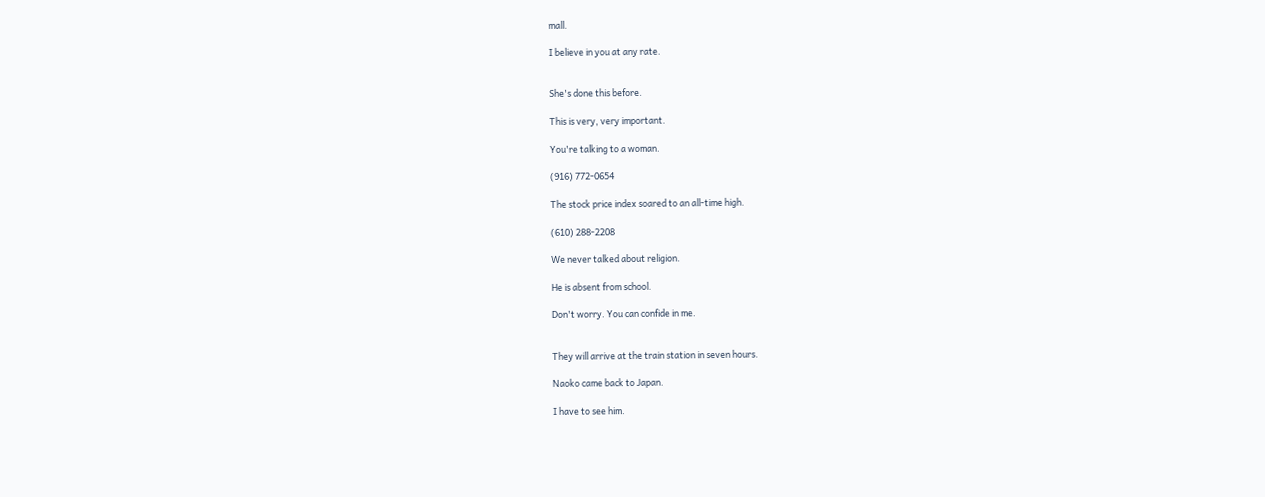mall.

I believe in you at any rate.


She's done this before.

This is very, very important.

You're talking to a woman.

(916) 772-0654

The stock price index soared to an all-time high.

(610) 288-2208

We never talked about religion.

He is absent from school.

Don't worry. You can confide in me.


They will arrive at the train station in seven hours.

Naoko came back to Japan.

I have to see him.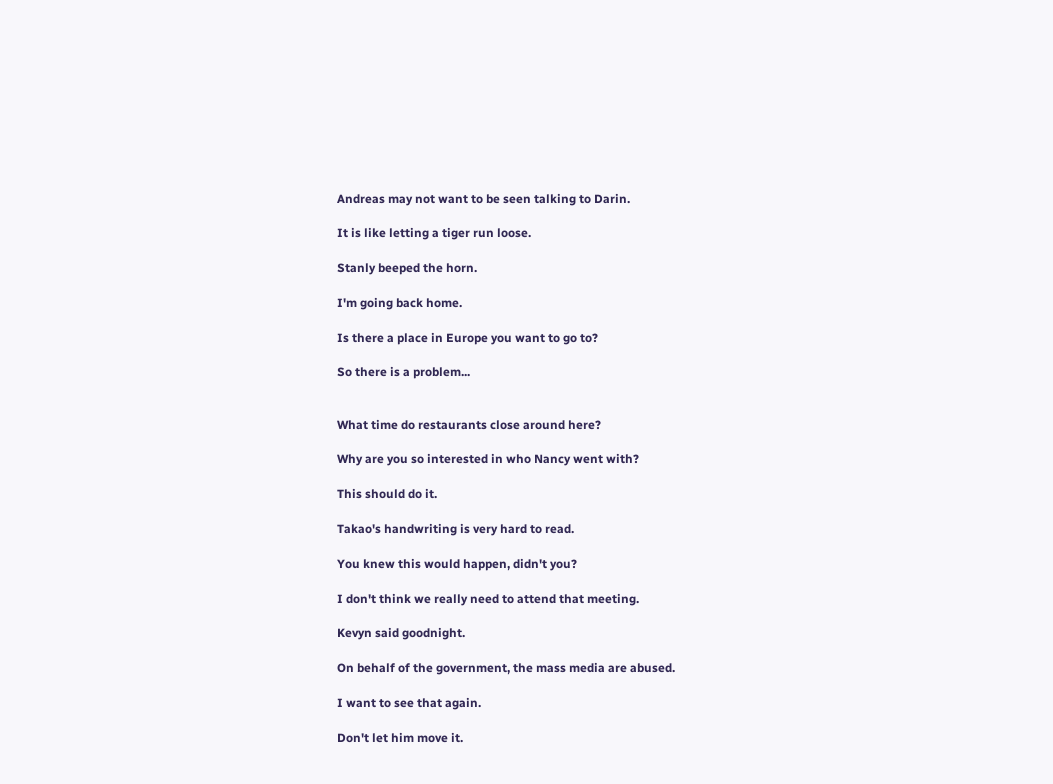Andreas may not want to be seen talking to Darin.

It is like letting a tiger run loose.

Stanly beeped the horn.

I'm going back home.

Is there a place in Europe you want to go to?

So there is a problem...


What time do restaurants close around here?

Why are you so interested in who Nancy went with?

This should do it.

Takao's handwriting is very hard to read.

You knew this would happen, didn't you?

I don't think we really need to attend that meeting.

Kevyn said goodnight.

On behalf of the government, the mass media are abused.

I want to see that again.

Don't let him move it.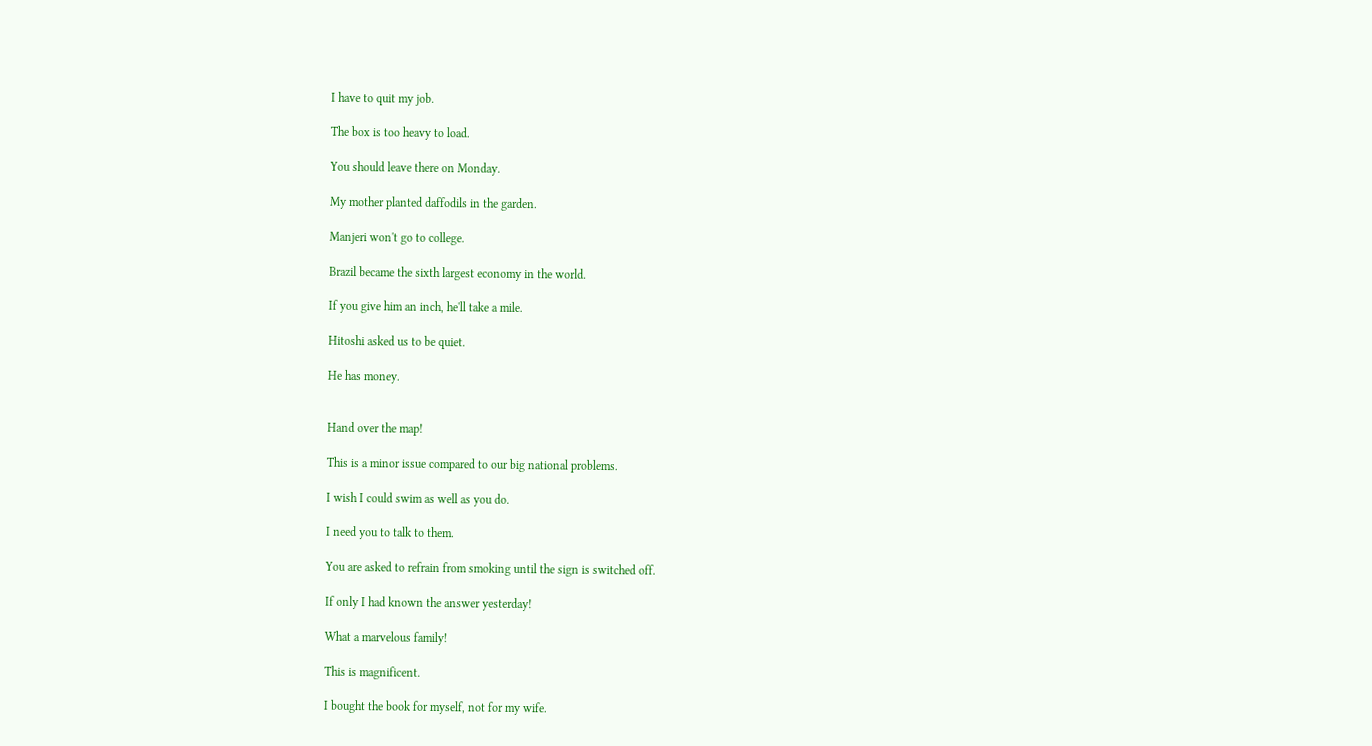I have to quit my job.

The box is too heavy to load.

You should leave there on Monday.

My mother planted daffodils in the garden.

Manjeri won't go to college.

Brazil became the sixth largest economy in the world.

If you give him an inch, he'll take a mile.

Hitoshi asked us to be quiet.

He has money.


Hand over the map!

This is a minor issue compared to our big national problems.

I wish I could swim as well as you do.

I need you to talk to them.

You are asked to refrain from smoking until the sign is switched off.

If only I had known the answer yesterday!

What a marvelous family!

This is magnificent.

I bought the book for myself, not for my wife.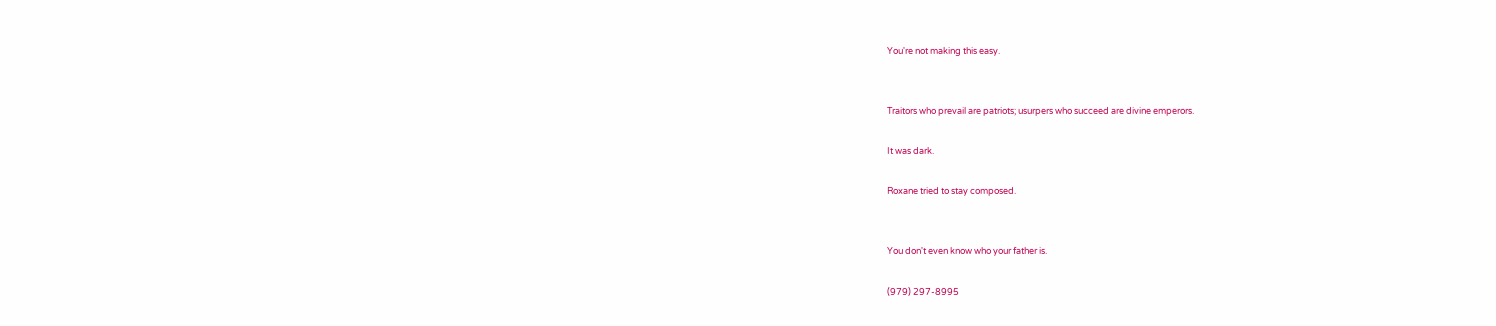You're not making this easy.


Traitors who prevail are patriots; usurpers who succeed are divine emperors.

It was dark.

Roxane tried to stay composed.


You don't even know who your father is.

(979) 297-8995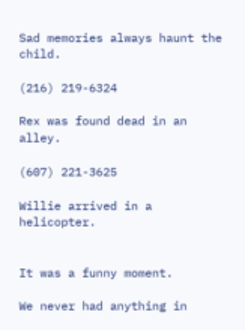Sad memories always haunt the child.

(216) 219-6324

Rex was found dead in an alley.

(607) 221-3625

Willie arrived in a helicopter.


It was a funny moment.

We never had anything in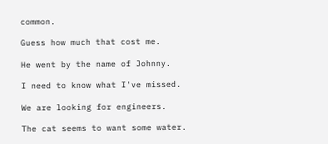common.

Guess how much that cost me.

He went by the name of Johnny.

I need to know what I've missed.

We are looking for engineers.

The cat seems to want some water.